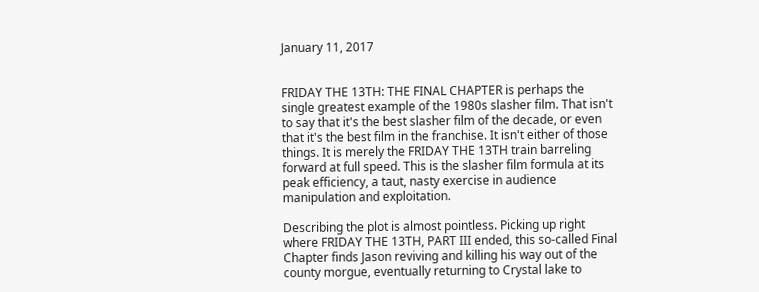January 11, 2017


FRIDAY THE 13TH: THE FINAL CHAPTER is perhaps the single greatest example of the 1980s slasher film. That isn't to say that it's the best slasher film of the decade, or even that it's the best film in the franchise. It isn't either of those things. It is merely the FRIDAY THE 13TH train barreling forward at full speed. This is the slasher film formula at its peak efficiency, a taut, nasty exercise in audience manipulation and exploitation.

Describing the plot is almost pointless. Picking up right where FRIDAY THE 13TH, PART III ended, this so-called Final Chapter finds Jason reviving and killing his way out of the county morgue, eventually returning to Crystal lake to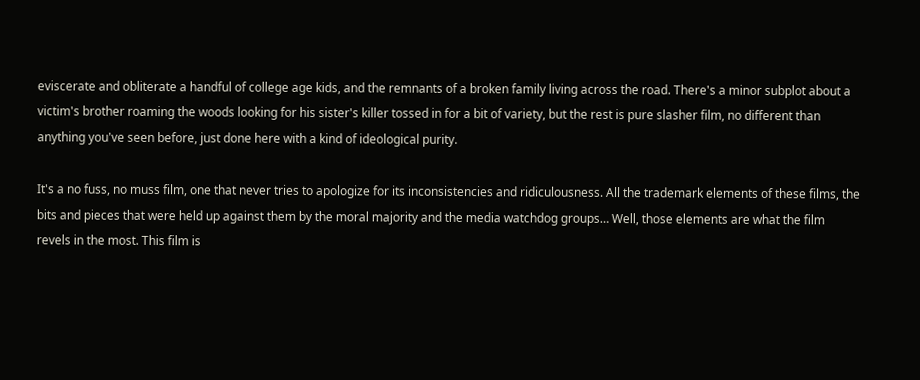eviscerate and obliterate a handful of college age kids, and the remnants of a broken family living across the road. There's a minor subplot about a victim's brother roaming the woods looking for his sister's killer tossed in for a bit of variety, but the rest is pure slasher film, no different than anything you've seen before, just done here with a kind of ideological purity.

It's a no fuss, no muss film, one that never tries to apologize for its inconsistencies and ridiculousness. All the trademark elements of these films, the bits and pieces that were held up against them by the moral majority and the media watchdog groups… Well, those elements are what the film revels in the most. This film is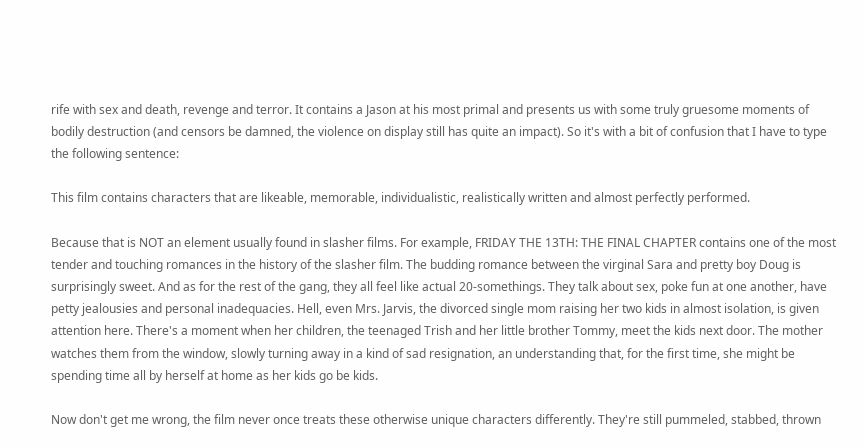rife with sex and death, revenge and terror. It contains a Jason at his most primal and presents us with some truly gruesome moments of bodily destruction (and censors be damned, the violence on display still has quite an impact). So it's with a bit of confusion that I have to type the following sentence:

This film contains characters that are likeable, memorable, individualistic, realistically written and almost perfectly performed.

Because that is NOT an element usually found in slasher films. For example, FRIDAY THE 13TH: THE FINAL CHAPTER contains one of the most tender and touching romances in the history of the slasher film. The budding romance between the virginal Sara and pretty boy Doug is surprisingly sweet. And as for the rest of the gang, they all feel like actual 20-somethings. They talk about sex, poke fun at one another, have petty jealousies and personal inadequacies. Hell, even Mrs. Jarvis, the divorced single mom raising her two kids in almost isolation, is given attention here. There's a moment when her children, the teenaged Trish and her little brother Tommy, meet the kids next door. The mother watches them from the window, slowly turning away in a kind of sad resignation, an understanding that, for the first time, she might be spending time all by herself at home as her kids go be kids.

Now don't get me wrong, the film never once treats these otherwise unique characters differently. They're still pummeled, stabbed, thrown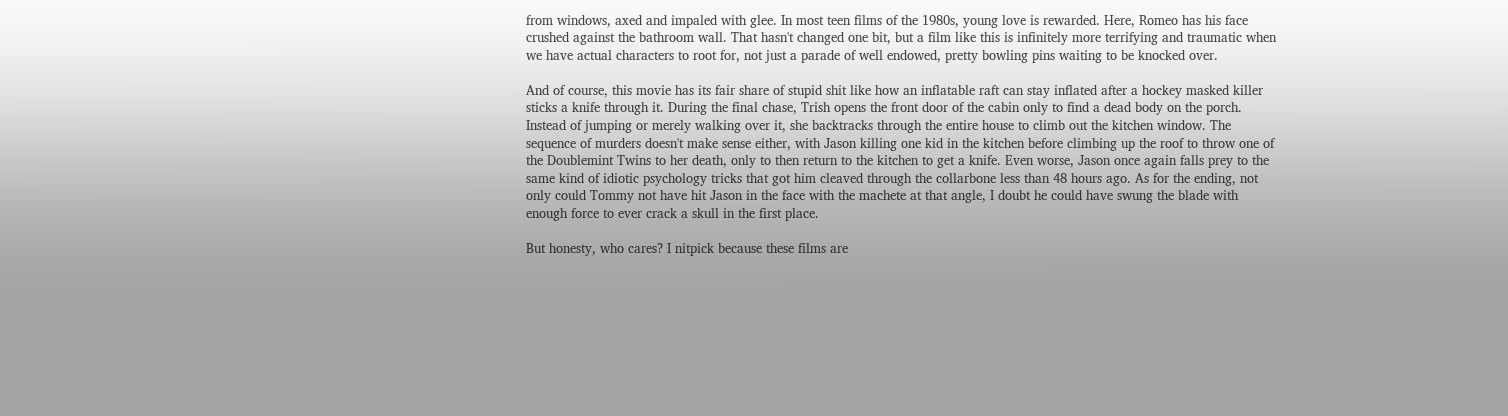from windows, axed and impaled with glee. In most teen films of the 1980s, young love is rewarded. Here, Romeo has his face crushed against the bathroom wall. That hasn't changed one bit, but a film like this is infinitely more terrifying and traumatic when we have actual characters to root for, not just a parade of well endowed, pretty bowling pins waiting to be knocked over.

And of course, this movie has its fair share of stupid shit like how an inflatable raft can stay inflated after a hockey masked killer sticks a knife through it. During the final chase, Trish opens the front door of the cabin only to find a dead body on the porch. Instead of jumping or merely walking over it, she backtracks through the entire house to climb out the kitchen window. The sequence of murders doesn't make sense either, with Jason killing one kid in the kitchen before climbing up the roof to throw one of the Doublemint Twins to her death, only to then return to the kitchen to get a knife. Even worse, Jason once again falls prey to the same kind of idiotic psychology tricks that got him cleaved through the collarbone less than 48 hours ago. As for the ending, not only could Tommy not have hit Jason in the face with the machete at that angle, I doubt he could have swung the blade with enough force to ever crack a skull in the first place.

But honesty, who cares? I nitpick because these films are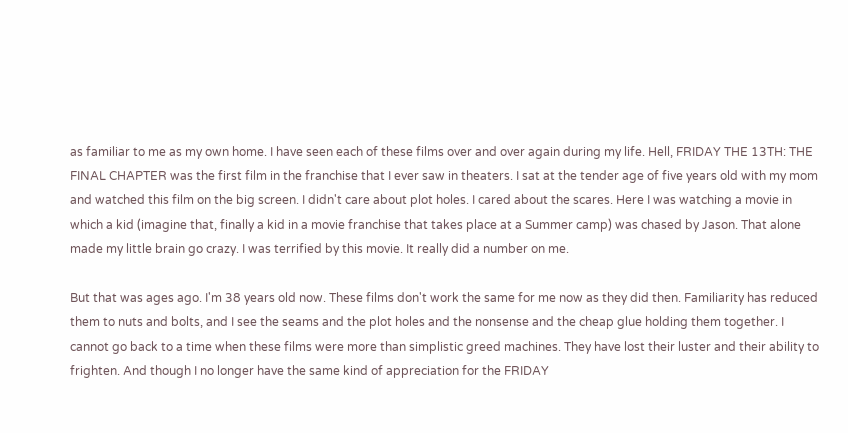as familiar to me as my own home. I have seen each of these films over and over again during my life. Hell, FRIDAY THE 13TH: THE FINAL CHAPTER was the first film in the franchise that I ever saw in theaters. I sat at the tender age of five years old with my mom and watched this film on the big screen. I didn't care about plot holes. I cared about the scares. Here I was watching a movie in which a kid (imagine that, finally a kid in a movie franchise that takes place at a Summer camp) was chased by Jason. That alone made my little brain go crazy. I was terrified by this movie. It really did a number on me.

But that was ages ago. I'm 38 years old now. These films don't work the same for me now as they did then. Familiarity has reduced them to nuts and bolts, and I see the seams and the plot holes and the nonsense and the cheap glue holding them together. I cannot go back to a time when these films were more than simplistic greed machines. They have lost their luster and their ability to frighten. And though I no longer have the same kind of appreciation for the FRIDAY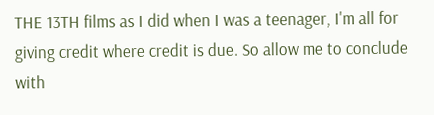THE 13TH films as I did when I was a teenager, I'm all for giving credit where credit is due. So allow me to conclude with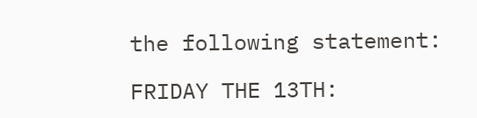the following statement:

FRIDAY THE 13TH: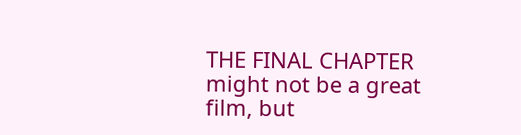THE FINAL CHAPTER might not be a great film, but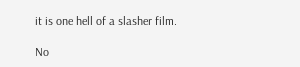it is one hell of a slasher film.

No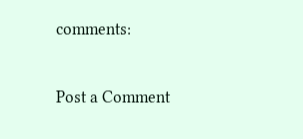comments:

Post a Comment